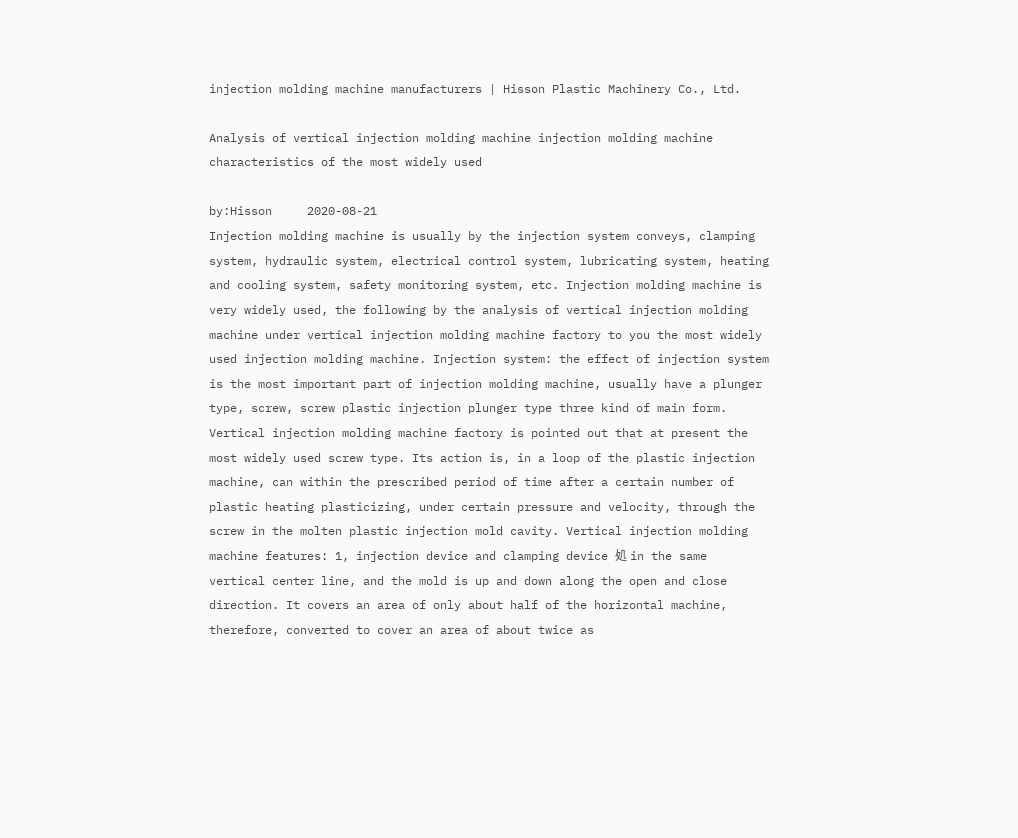injection molding machine manufacturers | Hisson Plastic Machinery Co., Ltd.

Analysis of vertical injection molding machine injection molding machine characteristics of the most widely used

by:Hisson     2020-08-21
Injection molding machine is usually by the injection system conveys, clamping system, hydraulic system, electrical control system, lubricating system, heating and cooling system, safety monitoring system, etc. Injection molding machine is very widely used, the following by the analysis of vertical injection molding machine under vertical injection molding machine factory to you the most widely used injection molding machine. Injection system: the effect of injection system is the most important part of injection molding machine, usually have a plunger type, screw, screw plastic injection plunger type three kind of main form. Vertical injection molding machine factory is pointed out that at present the most widely used screw type. Its action is, in a loop of the plastic injection machine, can within the prescribed period of time after a certain number of plastic heating plasticizing, under certain pressure and velocity, through the screw in the molten plastic injection mold cavity. Vertical injection molding machine features: 1, injection device and clamping device 処 in the same vertical center line, and the mold is up and down along the open and close direction. It covers an area of only about half of the horizontal machine, therefore, converted to cover an area of about twice as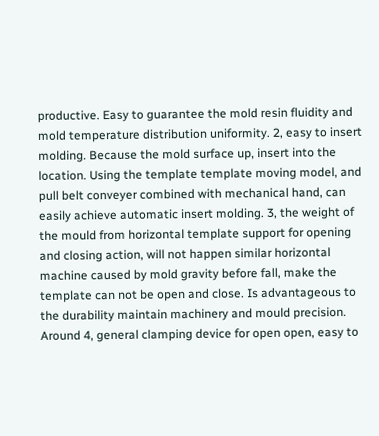productive. Easy to guarantee the mold resin fluidity and mold temperature distribution uniformity. 2, easy to insert molding. Because the mold surface up, insert into the location. Using the template template moving model, and pull belt conveyer combined with mechanical hand, can easily achieve automatic insert molding. 3, the weight of the mould from horizontal template support for opening and closing action, will not happen similar horizontal machine caused by mold gravity before fall, make the template can not be open and close. Is advantageous to the durability maintain machinery and mould precision. Around 4, general clamping device for open open, easy to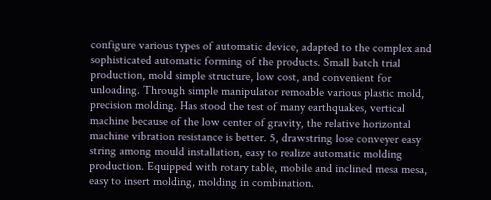configure various types of automatic device, adapted to the complex and sophisticated automatic forming of the products. Small batch trial production, mold simple structure, low cost, and convenient for unloading. Through simple manipulator remoable various plastic mold, precision molding. Has stood the test of many earthquakes, vertical machine because of the low center of gravity, the relative horizontal machine vibration resistance is better. 5, drawstring lose conveyer easy string among mould installation, easy to realize automatic molding production. Equipped with rotary table, mobile and inclined mesa mesa, easy to insert molding, molding in combination.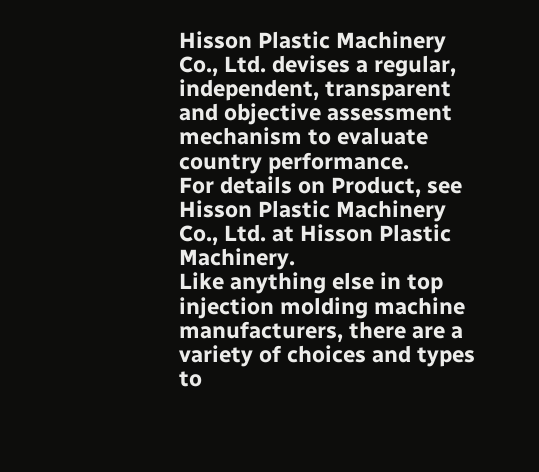Hisson Plastic Machinery Co., Ltd. devises a regular, independent, transparent and objective assessment mechanism to evaluate country performance.
For details on Product, see Hisson Plastic Machinery Co., Ltd. at Hisson Plastic Machinery.
Like anything else in top injection molding machine manufacturers, there are a variety of choices and types to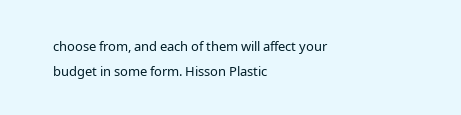choose from, and each of them will affect your budget in some form. Hisson Plastic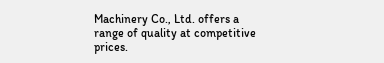Machinery Co., Ltd. offers a range of quality at competitive prices.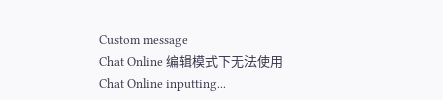Custom message
Chat Online 编辑模式下无法使用
Chat Online inputting...